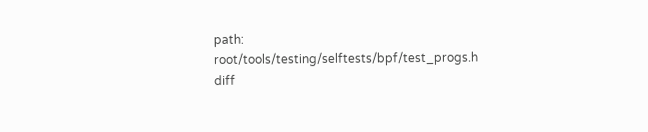path: root/tools/testing/selftests/bpf/test_progs.h
diff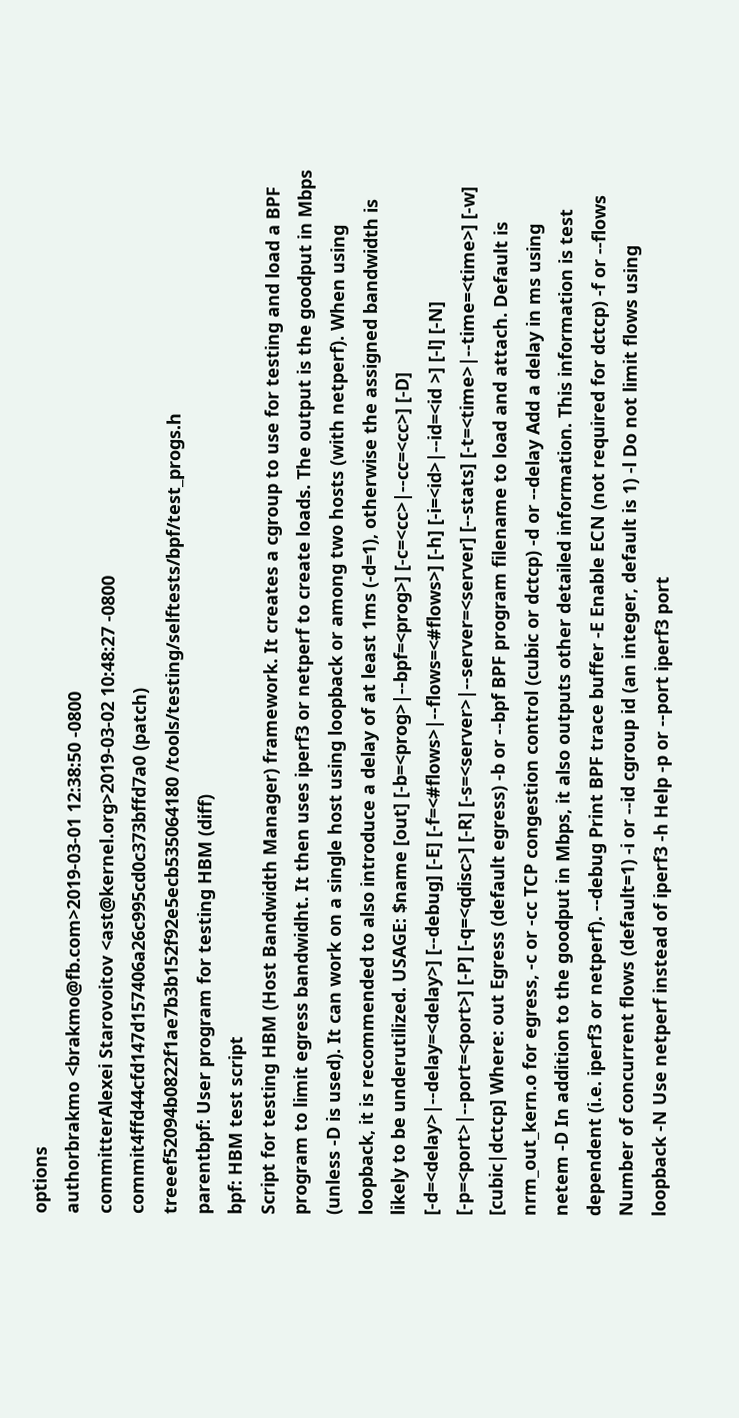options
authorbrakmo <brakmo@fb.com>2019-03-01 12:38:50 -0800
committerAlexei Starovoitov <ast@kernel.org>2019-03-02 10:48:27 -0800
commit4ffd44cfd147d157406a26c995cd0c373bffd7a0 (patch)
treeef52094b0822f1ae7b3b152f92e5ecb535064180 /tools/testing/selftests/bpf/test_progs.h
parentbpf: User program for testing HBM (diff)
bpf: HBM test script
Script for testing HBM (Host Bandwidth Manager) framework. It creates a cgroup to use for testing and load a BPF program to limit egress bandwidht. It then uses iperf3 or netperf to create loads. The output is the goodput in Mbps (unless -D is used). It can work on a single host using loopback or among two hosts (with netperf). When using loopback, it is recommended to also introduce a delay of at least 1ms (-d=1), otherwise the assigned bandwidth is likely to be underutilized. USAGE: $name [out] [-b=<prog>|--bpf=<prog>] [-c=<cc>|--cc=<cc>] [-D] [-d=<delay>|--delay=<delay>] [--debug] [-E] [-f=<#flows>|--flows=<#flows>] [-h] [-i=<id>|--id=<id >] [-l] [-N] [-p=<port>|--port=<port>] [-P] [-q=<qdisc>] [-R] [-s=<server>|--server=<server] [--stats] [-t=<time>|--time=<time>] [-w] [cubic|dctcp] Where: out Egress (default egress) -b or --bpf BPF program filename to load and attach. Default is nrm_out_kern.o for egress, -c or -cc TCP congestion control (cubic or dctcp) -d or --delay Add a delay in ms using netem -D In addition to the goodput in Mbps, it also outputs other detailed information. This information is test dependent (i.e. iperf3 or netperf). --debug Print BPF trace buffer -E Enable ECN (not required for dctcp) -f or --flows Number of concurrent flows (default=1) -i or --id cgroup id (an integer, default is 1) -l Do not limit flows using loopback -N Use netperf instead of iperf3 -h Help -p or --port iperf3 port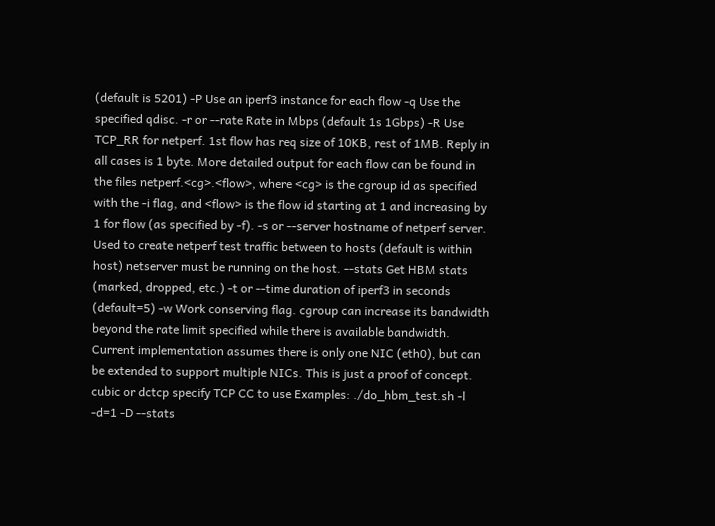(default is 5201) -P Use an iperf3 instance for each flow -q Use the specified qdisc. -r or --rate Rate in Mbps (default 1s 1Gbps) -R Use TCP_RR for netperf. 1st flow has req size of 10KB, rest of 1MB. Reply in all cases is 1 byte. More detailed output for each flow can be found in the files netperf.<cg>.<flow>, where <cg> is the cgroup id as specified with the -i flag, and <flow> is the flow id starting at 1 and increasing by 1 for flow (as specified by -f). -s or --server hostname of netperf server. Used to create netperf test traffic between to hosts (default is within host) netserver must be running on the host. --stats Get HBM stats (marked, dropped, etc.) -t or --time duration of iperf3 in seconds (default=5) -w Work conserving flag. cgroup can increase its bandwidth beyond the rate limit specified while there is available bandwidth. Current implementation assumes there is only one NIC (eth0), but can be extended to support multiple NICs. This is just a proof of concept. cubic or dctcp specify TCP CC to use Examples: ./do_hbm_test.sh -l -d=1 -D --stats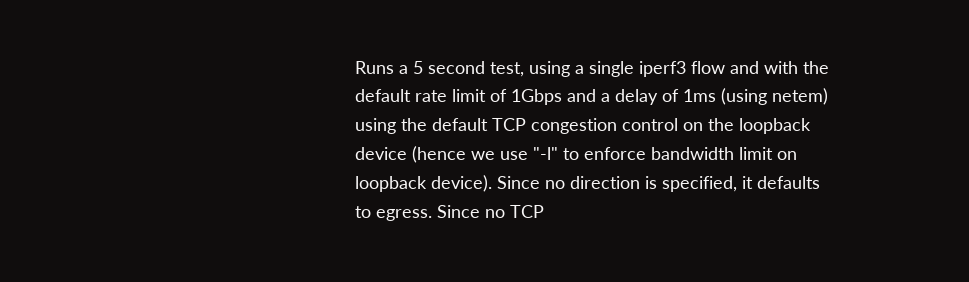Runs a 5 second test, using a single iperf3 flow and with the default rate limit of 1Gbps and a delay of 1ms (using netem) using the default TCP congestion control on the loopback device (hence we use "-l" to enforce bandwidth limit on loopback device). Since no direction is specified, it defaults to egress. Since no TCP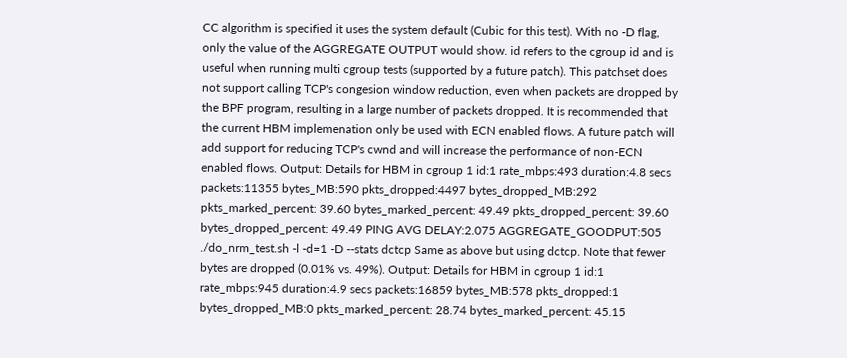CC algorithm is specified it uses the system default (Cubic for this test). With no -D flag, only the value of the AGGREGATE OUTPUT would show. id refers to the cgroup id and is useful when running multi cgroup tests (supported by a future patch). This patchset does not support calling TCP's congesion window reduction, even when packets are dropped by the BPF program, resulting in a large number of packets dropped. It is recommended that the current HBM implemenation only be used with ECN enabled flows. A future patch will add support for reducing TCP's cwnd and will increase the performance of non-ECN enabled flows. Output: Details for HBM in cgroup 1 id:1 rate_mbps:493 duration:4.8 secs packets:11355 bytes_MB:590 pkts_dropped:4497 bytes_dropped_MB:292 pkts_marked_percent: 39.60 bytes_marked_percent: 49.49 pkts_dropped_percent: 39.60 bytes_dropped_percent: 49.49 PING AVG DELAY:2.075 AGGREGATE_GOODPUT:505 ./do_nrm_test.sh -l -d=1 -D --stats dctcp Same as above but using dctcp. Note that fewer bytes are dropped (0.01% vs. 49%). Output: Details for HBM in cgroup 1 id:1 rate_mbps:945 duration:4.9 secs packets:16859 bytes_MB:578 pkts_dropped:1 bytes_dropped_MB:0 pkts_marked_percent: 28.74 bytes_marked_percent: 45.15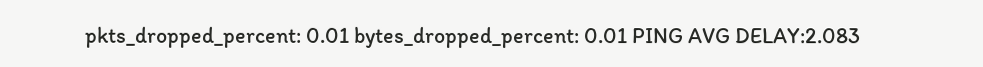pkts_dropped_percent: 0.01 bytes_dropped_percent: 0.01 PING AVG DELAY:2.083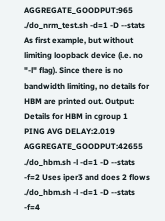AGGREGATE_GOODPUT:965 ./do_nrm_test.sh -d=1 -D --stats As first example, but without limiting loopback device (i.e. no "-l" flag). Since there is no bandwidth limiting, no details for HBM are printed out. Output: Details for HBM in cgroup 1 PING AVG DELAY:2.019 AGGREGATE_GOODPUT:42655 ./do_hbm.sh -l -d=1 -D --stats -f=2 Uses iper3 and does 2 flows ./do_hbm.sh -l -d=1 -D --stats -f=4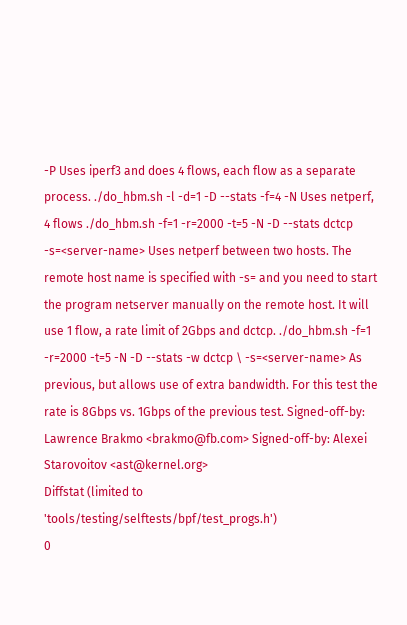-P Uses iperf3 and does 4 flows, each flow as a separate process. ./do_hbm.sh -l -d=1 -D --stats -f=4 -N Uses netperf, 4 flows ./do_hbm.sh -f=1 -r=2000 -t=5 -N -D --stats dctcp -s=<server-name> Uses netperf between two hosts. The remote host name is specified with -s= and you need to start the program netserver manually on the remote host. It will use 1 flow, a rate limit of 2Gbps and dctcp. ./do_hbm.sh -f=1 -r=2000 -t=5 -N -D --stats -w dctcp \ -s=<server-name> As previous, but allows use of extra bandwidth. For this test the rate is 8Gbps vs. 1Gbps of the previous test. Signed-off-by: Lawrence Brakmo <brakmo@fb.com> Signed-off-by: Alexei Starovoitov <ast@kernel.org>
Diffstat (limited to 'tools/testing/selftests/bpf/test_progs.h')
0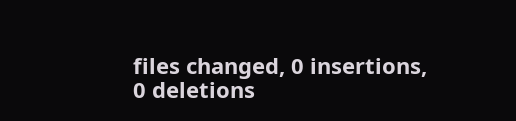files changed, 0 insertions, 0 deletions